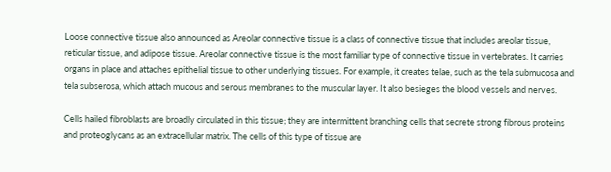Loose connective tissue also announced as Areolar connective tissue is a class of connective tissue that includes areolar tissue, reticular tissue, and adipose tissue. Areolar connective tissue is the most familiar type of connective tissue in vertebrates. It carries organs in place and attaches epithelial tissue to other underlying tissues. For example, it creates telae, such as the tela submucosa and tela subserosa, which attach mucous and serous membranes to the muscular layer. It also besieges the blood vessels and nerves.

Cells hailed fibroblasts are broadly circulated in this tissue; they are intermittent branching cells that secrete strong fibrous proteins and proteoglycans as an extracellular matrix. The cells of this type of tissue are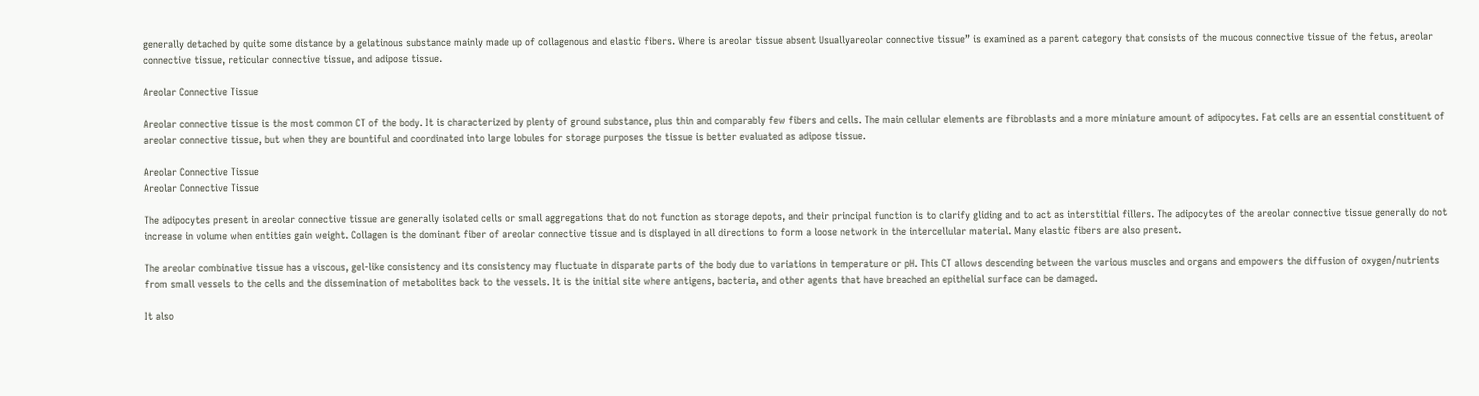generally detached by quite some distance by a gelatinous substance mainly made up of collagenous and elastic fibers. Where is areolar tissue absent Usuallyareolar connective tissue” is examined as a parent category that consists of the mucous connective tissue of the fetus, areolar connective tissue, reticular connective tissue, and adipose tissue.

Areolar Connective Tissue

Areolar connective tissue is the most common CT of the body. It is characterized by plenty of ground substance, plus thin and comparably few fibers and cells. The main cellular elements are fibroblasts and a more miniature amount of adipocytes. Fat cells are an essential constituent of areolar connective tissue, but when they are bountiful and coordinated into large lobules for storage purposes the tissue is better evaluated as adipose tissue.

Areolar Connective Tissue
Areolar Connective Tissue

The adipocytes present in areolar connective tissue are generally isolated cells or small aggregations that do not function as storage depots, and their principal function is to clarify gliding and to act as interstitial fillers. The adipocytes of the areolar connective tissue generally do not increase in volume when entities gain weight. Collagen is the dominant fiber of areolar connective tissue and is displayed in all directions to form a loose network in the intercellular material. Many elastic fibers are also present.

The areolar combinative tissue has a viscous, gel-like consistency and its consistency may fluctuate in disparate parts of the body due to variations in temperature or pH. This CT allows descending between the various muscles and organs and empowers the diffusion of oxygen/nutrients from small vessels to the cells and the dissemination of metabolites back to the vessels. It is the initial site where antigens, bacteria, and other agents that have breached an epithelial surface can be damaged.

It also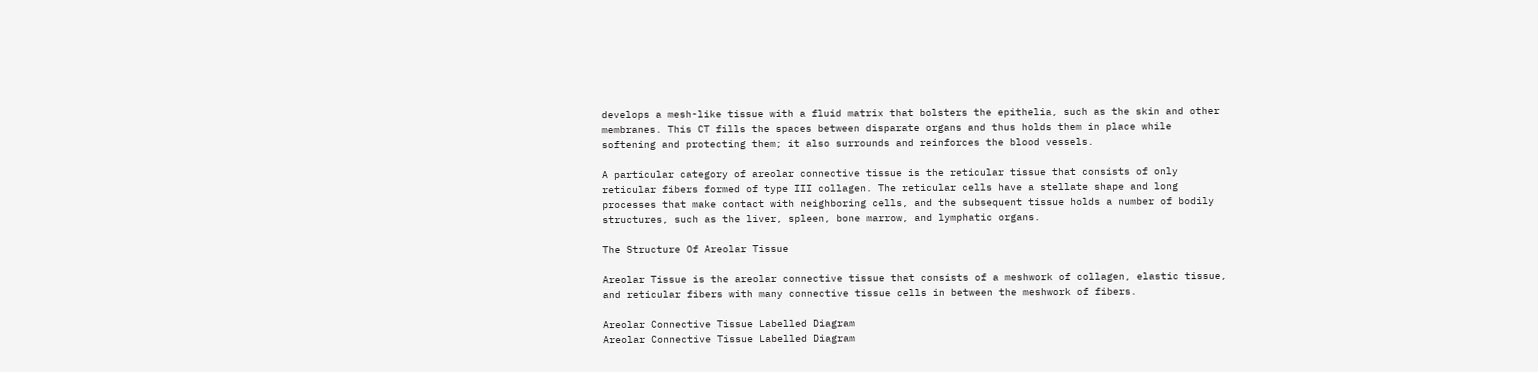develops a mesh-like tissue with a fluid matrix that bolsters the epithelia, such as the skin and other membranes. This CT fills the spaces between disparate organs and thus holds them in place while softening and protecting them; it also surrounds and reinforces the blood vessels.

A particular category of areolar connective tissue is the reticular tissue that consists of only reticular fibers formed of type III collagen. The reticular cells have a stellate shape and long processes that make contact with neighboring cells, and the subsequent tissue holds a number of bodily structures, such as the liver, spleen, bone marrow, and lymphatic organs.

The Structure Of Areolar Tissue

Areolar Tissue is the areolar connective tissue that consists of a meshwork of collagen, elastic tissue, and reticular fibers with many connective tissue cells in between the meshwork of fibers.

Areolar Connective Tissue Labelled Diagram
Areolar Connective Tissue Labelled Diagram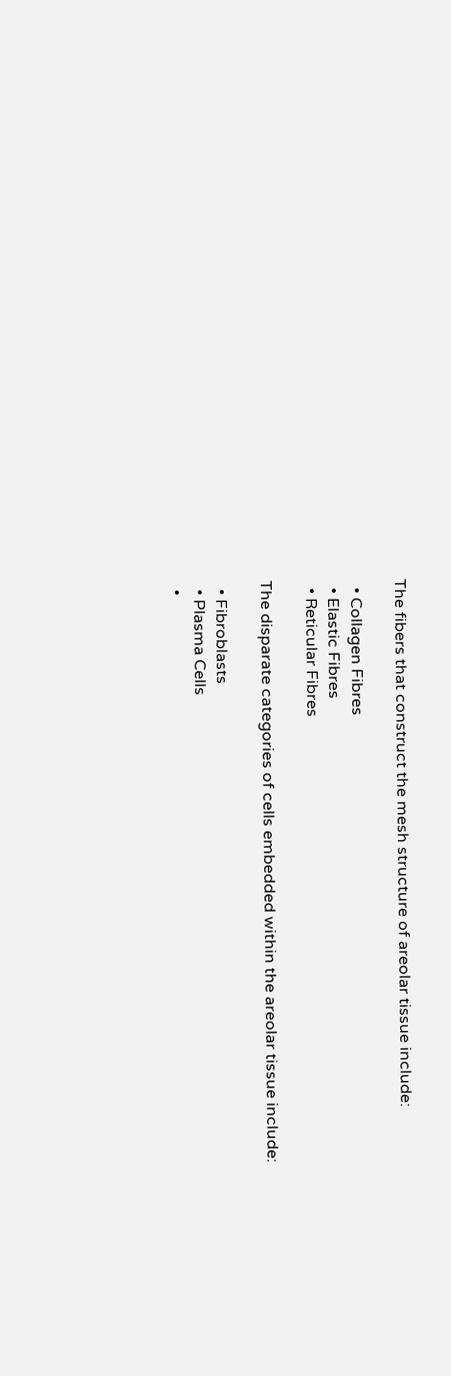The fibers that construct the mesh structure of areolar tissue include:

  • Collagen Fibres
  • Elastic Fibres
  • Reticular Fibres

The disparate categories of cells embedded within the areolar tissue include:

  • Fibroblasts
  • Plasma Cells
  •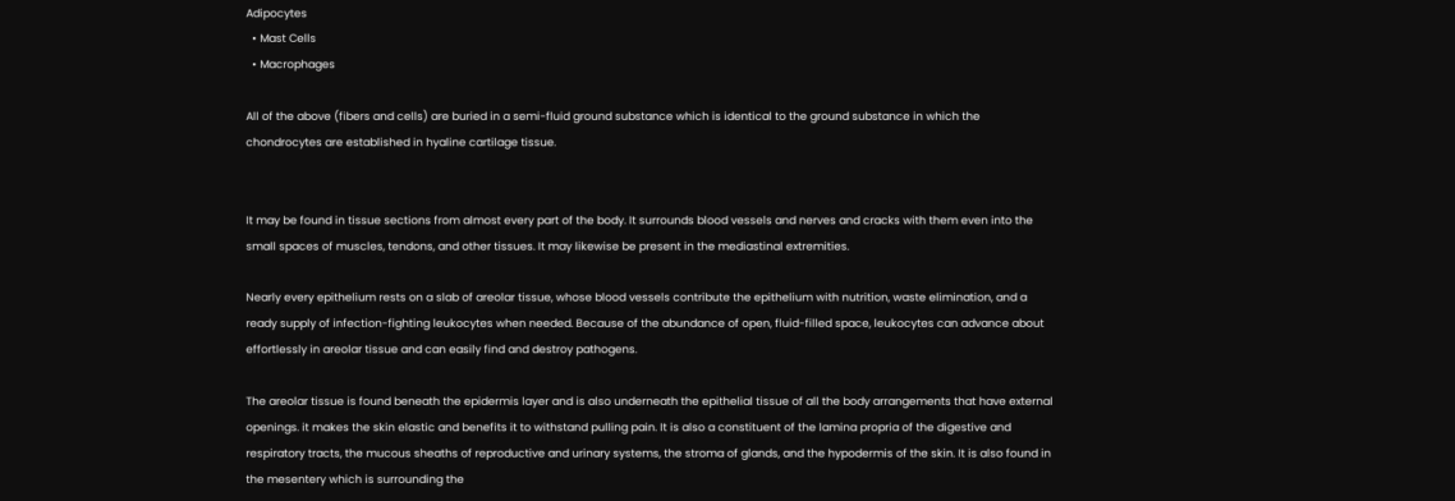Adipocytes
  • Mast Cells
  • Macrophages

All of the above (fibers and cells) are buried in a semi-fluid ground substance which is identical to the ground substance in which the chondrocytes are established in hyaline cartilage tissue.


It may be found in tissue sections from almost every part of the body. It surrounds blood vessels and nerves and cracks with them even into the small spaces of muscles, tendons, and other tissues. It may likewise be present in the mediastinal extremities.

Nearly every epithelium rests on a slab of areolar tissue, whose blood vessels contribute the epithelium with nutrition, waste elimination, and a ready supply of infection-fighting leukocytes when needed. Because of the abundance of open, fluid-filled space, leukocytes can advance about effortlessly in areolar tissue and can easily find and destroy pathogens.

The areolar tissue is found beneath the epidermis layer and is also underneath the epithelial tissue of all the body arrangements that have external openings. it makes the skin elastic and benefits it to withstand pulling pain. It is also a constituent of the lamina propria of the digestive and respiratory tracts, the mucous sheaths of reproductive and urinary systems, the stroma of glands, and the hypodermis of the skin. It is also found in the mesentery which is surrounding the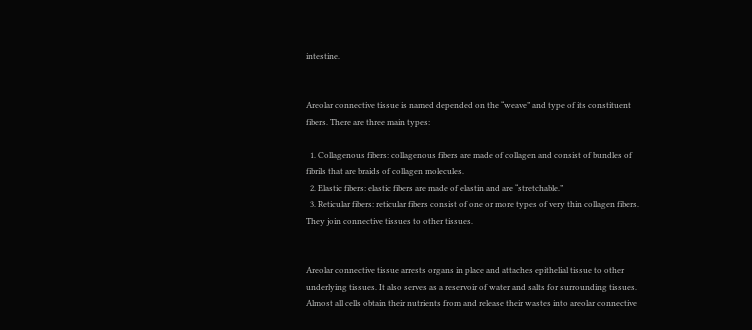intestine.


Areolar connective tissue is named depended on the “weave” and type of its constituent fibers. There are three main types:

  1. Collagenous fibers: collagenous fibers are made of collagen and consist of bundles of fibrils that are braids of collagen molecules.
  2. Elastic fibers: elastic fibers are made of elastin and are “stretchable.”
  3. Reticular fibers: reticular fibers consist of one or more types of very thin collagen fibers. They join connective tissues to other tissues.


Areolar connective tissue arrests organs in place and attaches epithelial tissue to other underlying tissues. It also serves as a reservoir of water and salts for surrounding tissues. Almost all cells obtain their nutrients from and release their wastes into areolar connective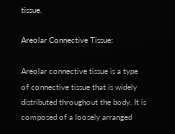tissue.

Areolar Connective Tissue:

Areolar connective tissue is a type of connective tissue that is widely distributed throughout the body. It is composed of a loosely arranged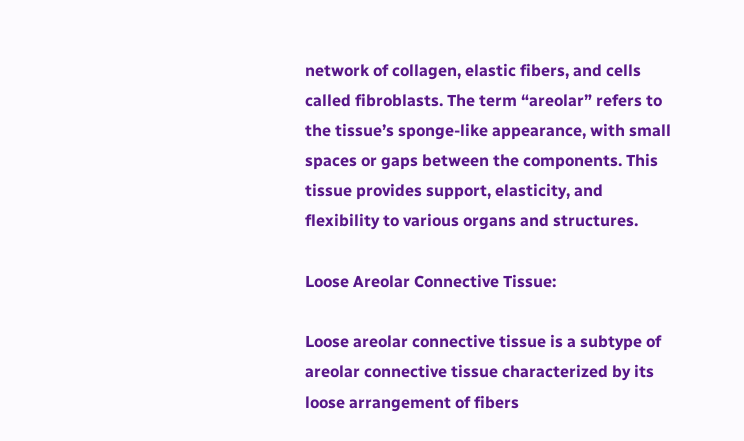network of collagen, elastic fibers, and cells called fibroblasts. The term “areolar” refers to the tissue’s sponge-like appearance, with small spaces or gaps between the components. This tissue provides support, elasticity, and flexibility to various organs and structures.

Loose Areolar Connective Tissue:

Loose areolar connective tissue is a subtype of areolar connective tissue characterized by its loose arrangement of fibers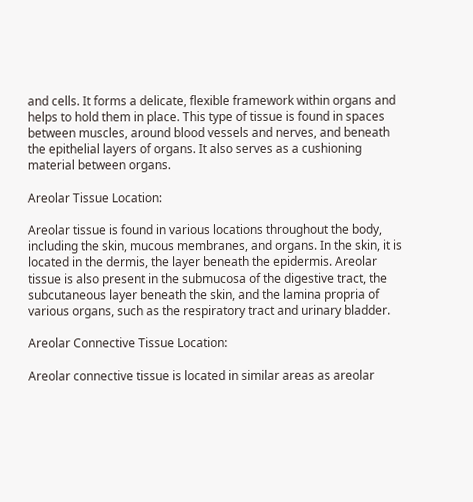and cells. It forms a delicate, flexible framework within organs and helps to hold them in place. This type of tissue is found in spaces between muscles, around blood vessels and nerves, and beneath the epithelial layers of organs. It also serves as a cushioning material between organs.

Areolar Tissue Location:

Areolar tissue is found in various locations throughout the body, including the skin, mucous membranes, and organs. In the skin, it is located in the dermis, the layer beneath the epidermis. Areolar tissue is also present in the submucosa of the digestive tract, the subcutaneous layer beneath the skin, and the lamina propria of various organs, such as the respiratory tract and urinary bladder.

Areolar Connective Tissue Location:

Areolar connective tissue is located in similar areas as areolar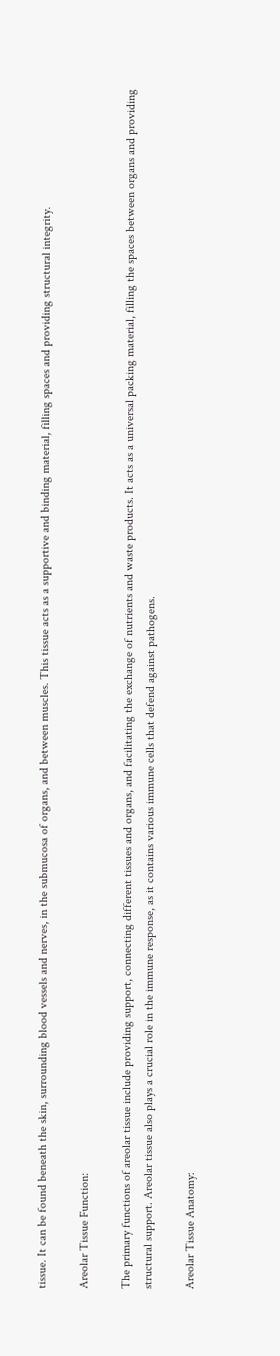tissue. It can be found beneath the skin, surrounding blood vessels and nerves, in the submucosa of organs, and between muscles. This tissue acts as a supportive and binding material, filling spaces and providing structural integrity.

Areolar Tissue Function:

The primary functions of areolar tissue include providing support, connecting different tissues and organs, and facilitating the exchange of nutrients and waste products. It acts as a universal packing material, filling the spaces between organs and providing structural support. Areolar tissue also plays a crucial role in the immune response, as it contains various immune cells that defend against pathogens.

Areolar Tissue Anatomy: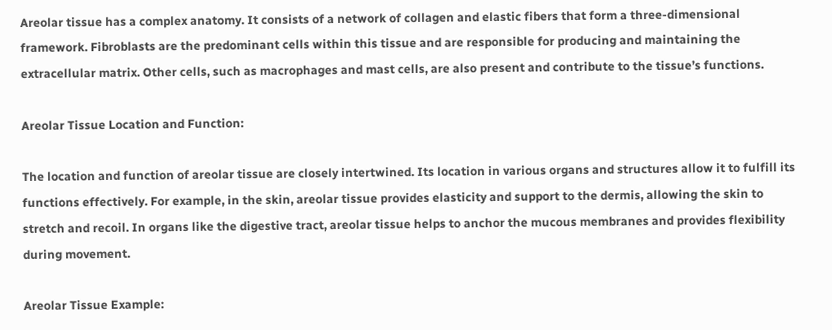Areolar tissue has a complex anatomy. It consists of a network of collagen and elastic fibers that form a three-dimensional framework. Fibroblasts are the predominant cells within this tissue and are responsible for producing and maintaining the extracellular matrix. Other cells, such as macrophages and mast cells, are also present and contribute to the tissue’s functions.

Areolar Tissue Location and Function:

The location and function of areolar tissue are closely intertwined. Its location in various organs and structures allow it to fulfill its functions effectively. For example, in the skin, areolar tissue provides elasticity and support to the dermis, allowing the skin to stretch and recoil. In organs like the digestive tract, areolar tissue helps to anchor the mucous membranes and provides flexibility during movement.

Areolar Tissue Example: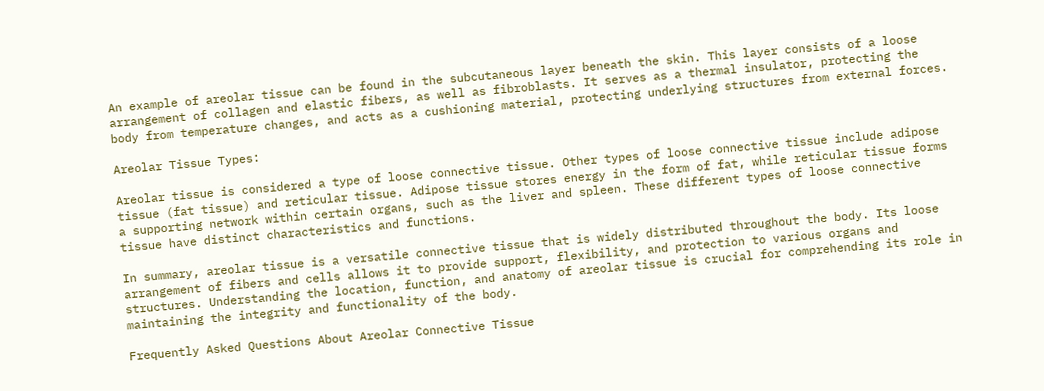An example of areolar tissue can be found in the subcutaneous layer beneath the skin. This layer consists of a loose arrangement of collagen and elastic fibers, as well as fibroblasts. It serves as a thermal insulator, protecting the body from temperature changes, and acts as a cushioning material, protecting underlying structures from external forces.

Areolar Tissue Types:

Areolar tissue is considered a type of loose connective tissue. Other types of loose connective tissue include adipose tissue (fat tissue) and reticular tissue. Adipose tissue stores energy in the form of fat, while reticular tissue forms a supporting network within certain organs, such as the liver and spleen. These different types of loose connective tissue have distinct characteristics and functions.

In summary, areolar tissue is a versatile connective tissue that is widely distributed throughout the body. Its loose arrangement of fibers and cells allows it to provide support, flexibility, and protection to various organs and structures. Understanding the location, function, and anatomy of areolar tissue is crucial for comprehending its role in maintaining the integrity and functionality of the body.

Frequently Asked Questions About Areolar Connective Tissue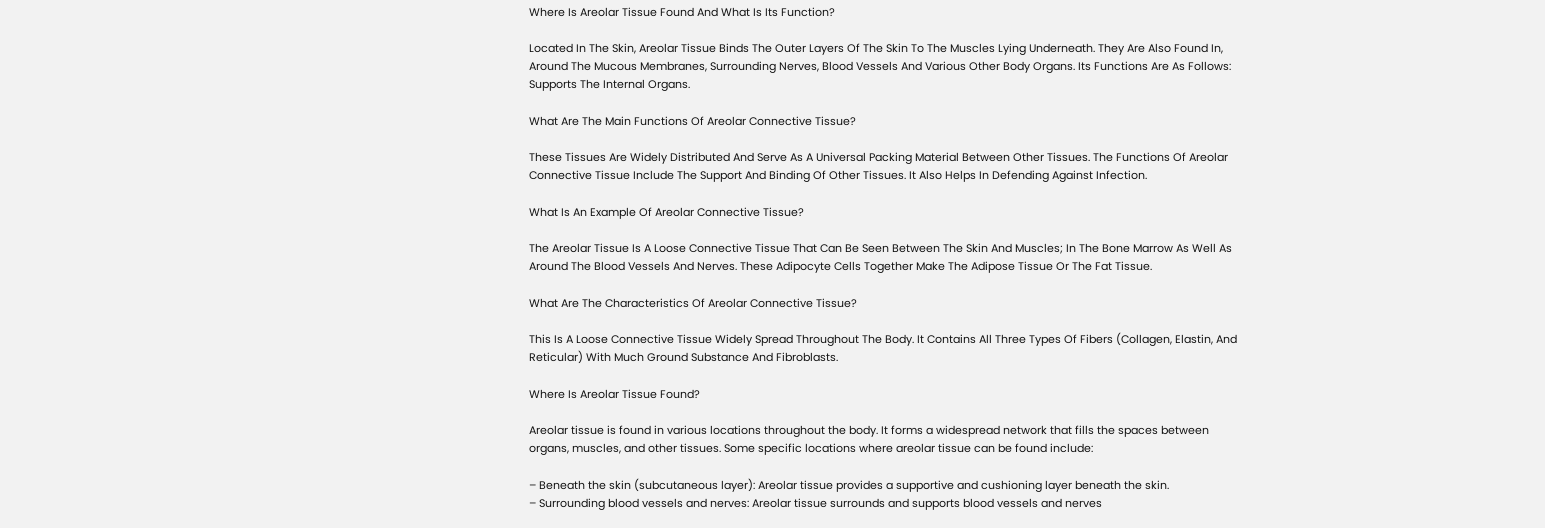Where Is Areolar Tissue Found And What Is Its Function?

Located In The Skin, Areolar Tissue Binds The Outer Layers Of The Skin To The Muscles Lying Underneath. They Are Also Found In, Around The Mucous Membranes, Surrounding Nerves, Blood Vessels And Various Other Body Organs. Its Functions Are As Follows: Supports The Internal Organs.

What Are The Main Functions Of Areolar Connective Tissue?

These Tissues Are Widely Distributed And Serve As A Universal Packing Material Between Other Tissues. The Functions Of Areolar Connective Tissue Include The Support And Binding Of Other Tissues. It Also Helps In Defending Against Infection.

What Is An Example Of Areolar Connective Tissue?

The Areolar Tissue Is A Loose Connective Tissue That Can Be Seen Between The Skin And Muscles; In The Bone Marrow As Well As Around The Blood Vessels And Nerves. These Adipocyte Cells Together Make The Adipose Tissue Or The Fat Tissue.

What Are The Characteristics Of Areolar Connective Tissue?

This Is A Loose Connective Tissue Widely Spread Throughout The Body. It Contains All Three Types Of Fibers (Collagen, Elastin, And Reticular) With Much Ground Substance And Fibroblasts.

Where Is Areolar Tissue Found?

Areolar tissue is found in various locations throughout the body. It forms a widespread network that fills the spaces between organs, muscles, and other tissues. Some specific locations where areolar tissue can be found include:

– Beneath the skin (subcutaneous layer): Areolar tissue provides a supportive and cushioning layer beneath the skin.
– Surrounding blood vessels and nerves: Areolar tissue surrounds and supports blood vessels and nerves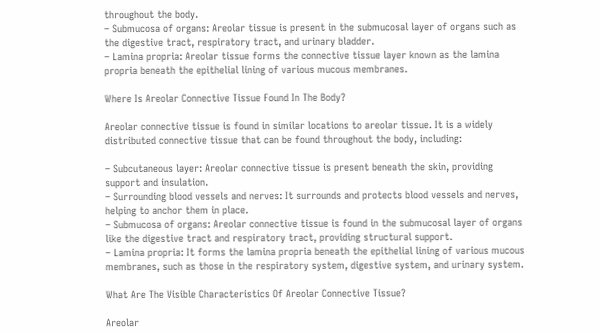throughout the body.
– Submucosa of organs: Areolar tissue is present in the submucosal layer of organs such as the digestive tract, respiratory tract, and urinary bladder.
– Lamina propria: Areolar tissue forms the connective tissue layer known as the lamina propria beneath the epithelial lining of various mucous membranes.

Where Is Areolar Connective Tissue Found In The Body?

Areolar connective tissue is found in similar locations to areolar tissue. It is a widely distributed connective tissue that can be found throughout the body, including:

– Subcutaneous layer: Areolar connective tissue is present beneath the skin, providing support and insulation.
– Surrounding blood vessels and nerves: It surrounds and protects blood vessels and nerves, helping to anchor them in place.
– Submucosa of organs: Areolar connective tissue is found in the submucosal layer of organs like the digestive tract and respiratory tract, providing structural support.
– Lamina propria: It forms the lamina propria beneath the epithelial lining of various mucous membranes, such as those in the respiratory system, digestive system, and urinary system.

What Are The Visible Characteristics Of Areolar Connective Tissue?

Areolar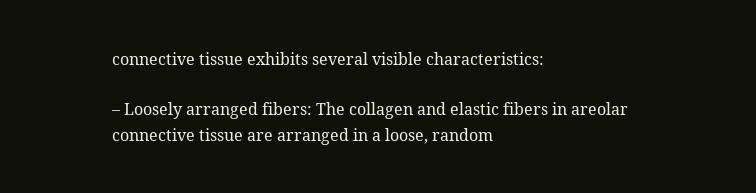connective tissue exhibits several visible characteristics:

– Loosely arranged fibers: The collagen and elastic fibers in areolar connective tissue are arranged in a loose, random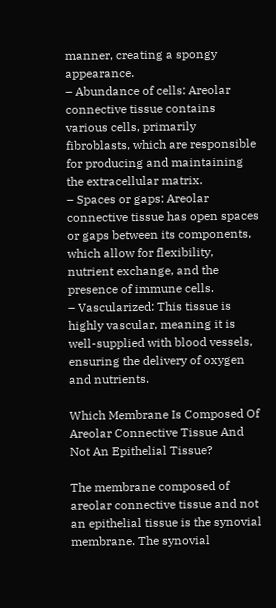manner, creating a spongy appearance.
– Abundance of cells: Areolar connective tissue contains various cells, primarily fibroblasts, which are responsible for producing and maintaining the extracellular matrix.
– Spaces or gaps: Areolar connective tissue has open spaces or gaps between its components, which allow for flexibility, nutrient exchange, and the presence of immune cells.
– Vascularized: This tissue is highly vascular, meaning it is well-supplied with blood vessels, ensuring the delivery of oxygen and nutrients.

Which Membrane Is Composed Of Areolar Connective Tissue And Not An Epithelial Tissue?

The membrane composed of areolar connective tissue and not an epithelial tissue is the synovial membrane. The synovial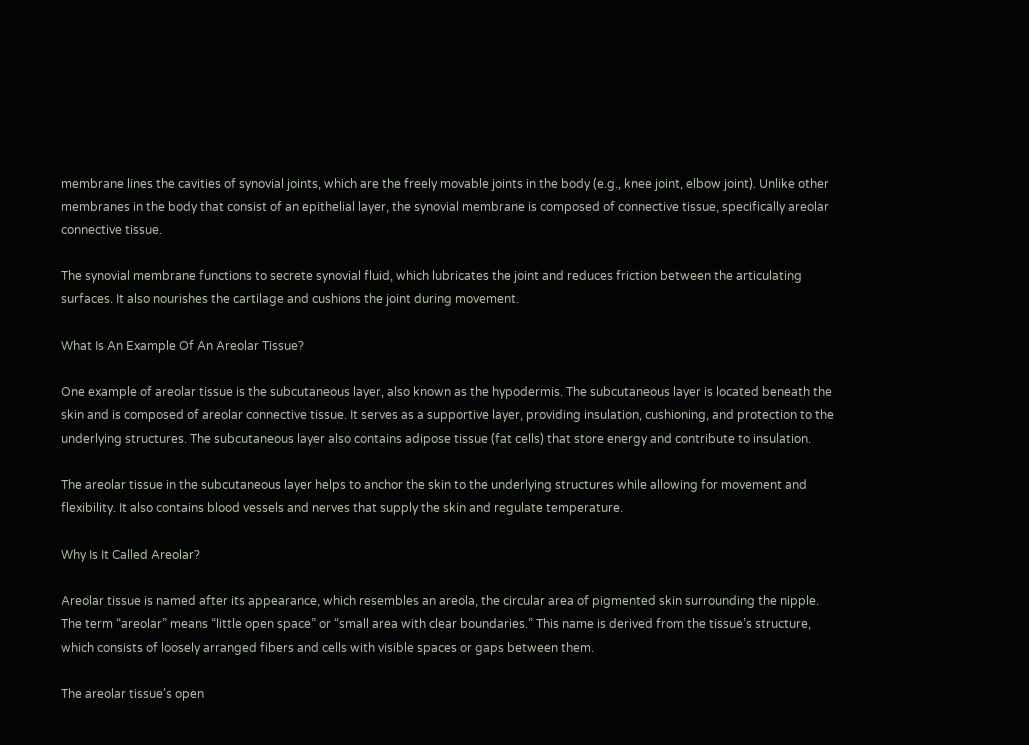membrane lines the cavities of synovial joints, which are the freely movable joints in the body (e.g., knee joint, elbow joint). Unlike other membranes in the body that consist of an epithelial layer, the synovial membrane is composed of connective tissue, specifically areolar connective tissue.

The synovial membrane functions to secrete synovial fluid, which lubricates the joint and reduces friction between the articulating surfaces. It also nourishes the cartilage and cushions the joint during movement.

What Is An Example Of An Areolar Tissue?

One example of areolar tissue is the subcutaneous layer, also known as the hypodermis. The subcutaneous layer is located beneath the skin and is composed of areolar connective tissue. It serves as a supportive layer, providing insulation, cushioning, and protection to the underlying structures. The subcutaneous layer also contains adipose tissue (fat cells) that store energy and contribute to insulation.

The areolar tissue in the subcutaneous layer helps to anchor the skin to the underlying structures while allowing for movement and flexibility. It also contains blood vessels and nerves that supply the skin and regulate temperature.

Why Is It Called Areolar?

Areolar tissue is named after its appearance, which resembles an areola, the circular area of pigmented skin surrounding the nipple. The term “areolar” means “little open space” or “small area with clear boundaries.” This name is derived from the tissue’s structure, which consists of loosely arranged fibers and cells with visible spaces or gaps between them.

The areolar tissue’s open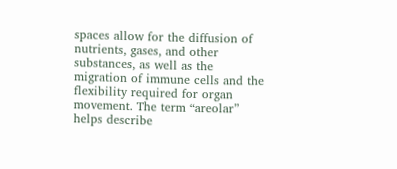spaces allow for the diffusion of nutrients, gases, and other substances, as well as the migration of immune cells and the flexibility required for organ movement. The term “areolar” helps describe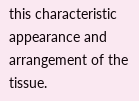this characteristic appearance and arrangement of the tissue.